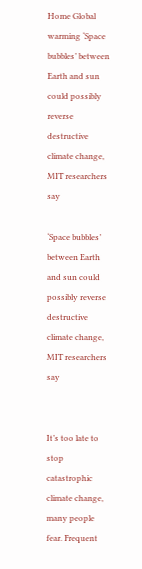Home Global warming ‘Space bubbles’ between Earth and sun could possibly reverse destructive climate change, MIT researchers say

‘Space bubbles’ between Earth and sun could possibly reverse destructive climate change, MIT researchers say


It’s too late to stop catastrophic climate change, many people fear. Frequent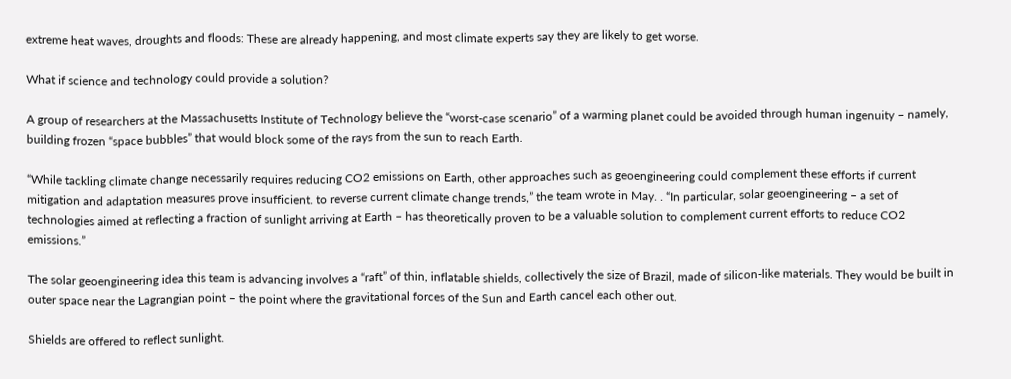extreme heat waves, droughts and floods: These are already happening, and most climate experts say they are likely to get worse.

What if science and technology could provide a solution?

A group of researchers at the Massachusetts Institute of Technology believe the “worst-case scenario” of a warming planet could be avoided through human ingenuity – namely, building frozen “space bubbles” that would block some of the rays from the sun to reach Earth.

“While tackling climate change necessarily requires reducing CO2 emissions on Earth, other approaches such as geoengineering could complement these efforts if current mitigation and adaptation measures prove insufficient. to reverse current climate change trends,” the team wrote in May. . “In particular, solar geoengineering – a set of technologies aimed at reflecting a fraction of sunlight arriving at Earth – has theoretically proven to be a valuable solution to complement current efforts to reduce CO2 emissions.”

The solar geoengineering idea this team is advancing involves a “raft” of thin, inflatable shields, collectively the size of Brazil, made of silicon-like materials. They would be built in outer space near the Lagrangian point – the point where the gravitational forces of the Sun and Earth cancel each other out.

Shields are offered to reflect sunlight.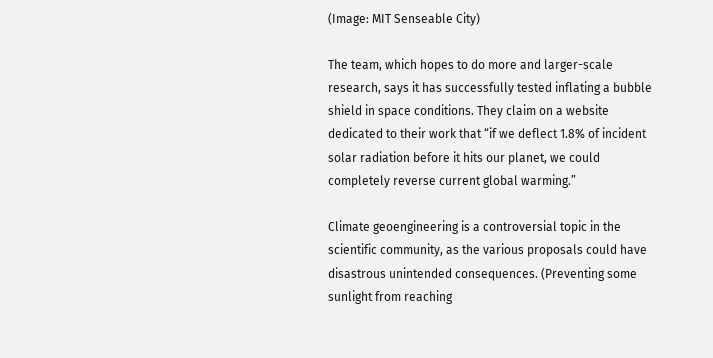(Image: MIT Senseable City)

The team, which hopes to do more and larger-scale research, says it has successfully tested inflating a bubble shield in space conditions. They claim on a website dedicated to their work that “if we deflect 1.8% of incident solar radiation before it hits our planet, we could completely reverse current global warming.”

Climate geoengineering is a controversial topic in the scientific community, as the various proposals could have disastrous unintended consequences. (Preventing some sunlight from reaching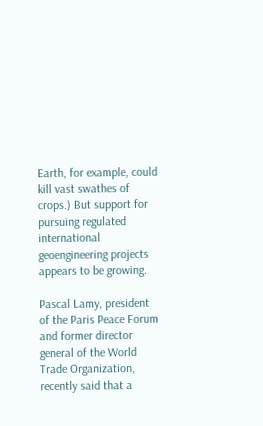Earth, for example, could kill vast swathes of crops.) But support for pursuing regulated international geoengineering projects appears to be growing.

Pascal Lamy, president of the Paris Peace Forum and former director general of the World Trade Organization, recently said that a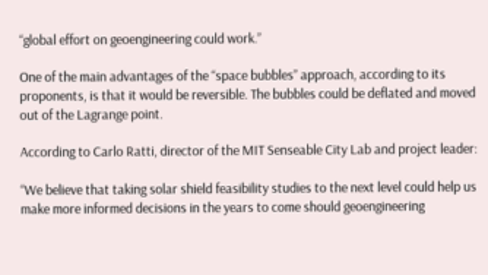“global effort on geoengineering could work.”

One of the main advantages of the “space bubbles” approach, according to its proponents, is that it would be reversible. The bubbles could be deflated and moved out of the Lagrange point.

According to Carlo Ratti, director of the MIT Senseable City Lab and project leader:

“We believe that taking solar shield feasibility studies to the next level could help us make more informed decisions in the years to come should geoengineering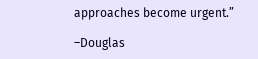approaches become urgent.”

–Douglas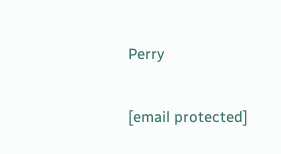Perry

[email protected]